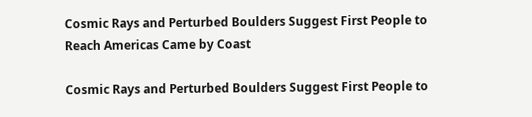Cosmic Rays and Perturbed Boulders Suggest First People to Reach Americas Came by Coast

Cosmic Rays and Perturbed Boulders Suggest First People to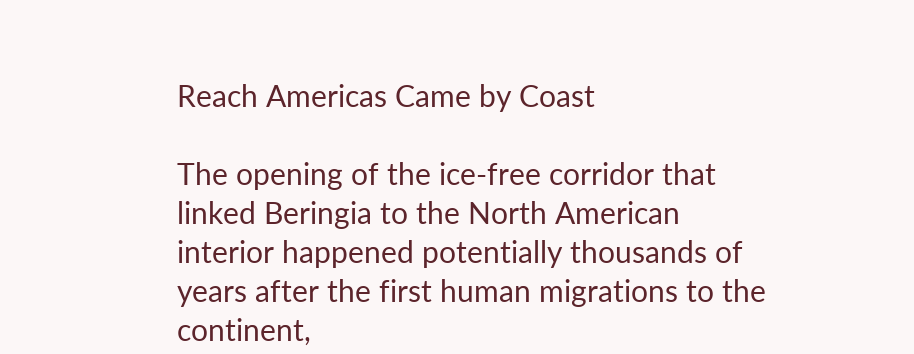Reach Americas Came by Coast

The opening of the ice-free corridor that linked Beringia to the North American interior happened potentially thousands of years after the first human migrations to the continent,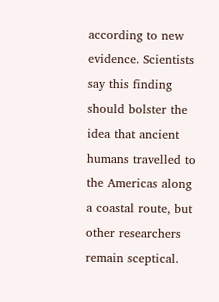according to new evidence. Scientists say this finding should bolster the idea that ancient humans travelled to the Americas along a coastal route, but other researchers remain sceptical.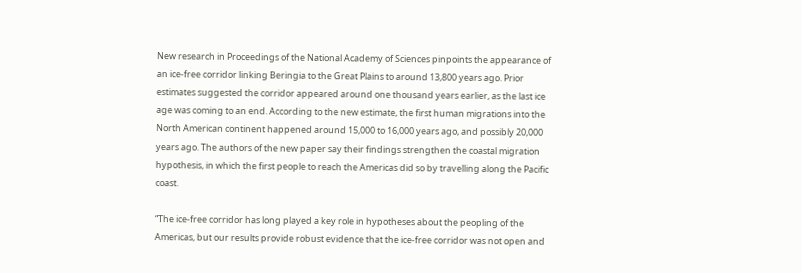New research in Proceedings of the National Academy of Sciences pinpoints the appearance of an ice-free corridor linking Beringia to the Great Plains to around 13,800 years ago. Prior estimates suggested the corridor appeared around one thousand years earlier, as the last ice age was coming to an end. According to the new estimate, the first human migrations into the North American continent happened around 15,000 to 16,000 years ago, and possibly 20,000 years ago. The authors of the new paper say their findings strengthen the coastal migration hypothesis, in which the first people to reach the Americas did so by travelling along the Pacific coast.

“The ice-free corridor has long played a key role in hypotheses about the peopling of the Americas, but our results provide robust evidence that the ice-free corridor was not open and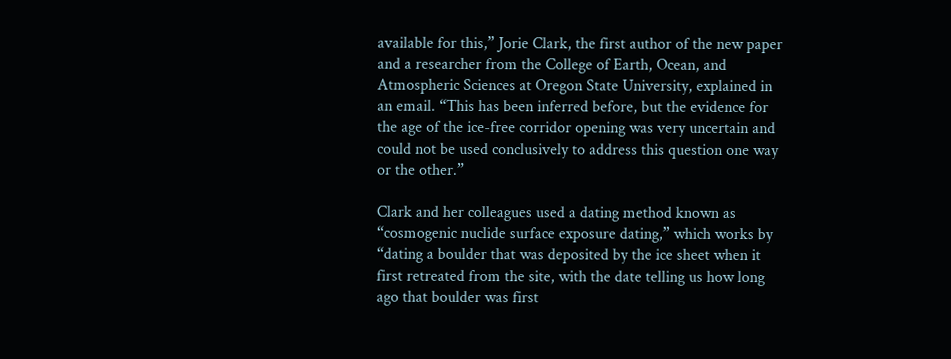available for this,” Jorie Clark, the first author of the new paper and a researcher from the College of Earth, Ocean, and Atmospheric Sciences at Oregon State University, explained in an email. “This has been inferred before, but the evidence for the age of the ice-free corridor opening was very uncertain and could not be used conclusively to address this question one way or the other.”

Clark and her colleagues used a dating method known as “cosmogenic nuclide surface exposure dating,” which works by “dating a boulder that was deposited by the ice sheet when it first retreated from the site, with the date telling us how long ago that boulder was first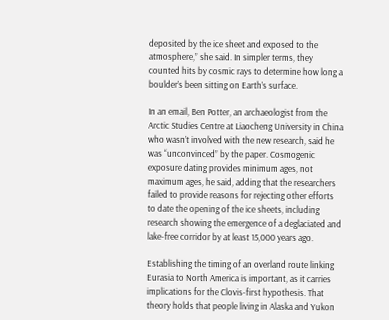deposited by the ice sheet and exposed to the atmosphere,” she said. In simpler terms, they counted hits by cosmic rays to determine how long a boulder’s been sitting on Earth’s surface.

In an email, Ben Potter, an archaeologist from the Arctic Studies Centre at Liaocheng University in China who wasn’t involved with the new research, said he was “unconvinced” by the paper. Cosmogenic exposure dating provides minimum ages, not maximum ages, he said, adding that the researchers failed to provide reasons for rejecting other efforts to date the opening of the ice sheets, including research showing the emergence of a deglaciated and lake-free corridor by at least 15,000 years ago.

Establishing the timing of an overland route linking Eurasia to North America is important, as it carries implications for the Clovis-first hypothesis. That theory holds that people living in Alaska and Yukon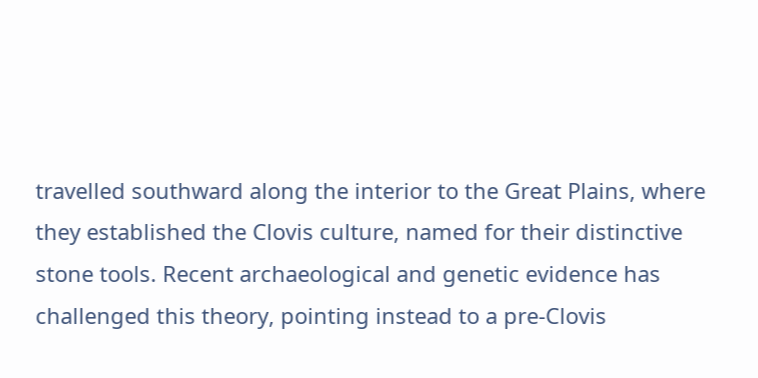travelled southward along the interior to the Great Plains, where they established the Clovis culture, named for their distinctive stone tools. Recent archaeological and genetic evidence has challenged this theory, pointing instead to a pre-Clovis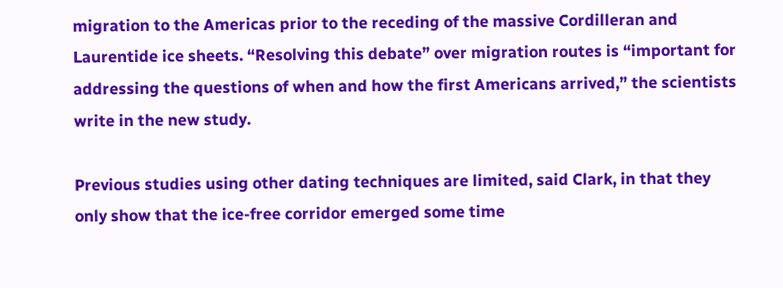migration to the Americas prior to the receding of the massive Cordilleran and Laurentide ice sheets. “Resolving this debate” over migration routes is “important for addressing the questions of when and how the first Americans arrived,” the scientists write in the new study.

Previous studies using other dating techniques are limited, said Clark, in that they only show that the ice-free corridor emerged some time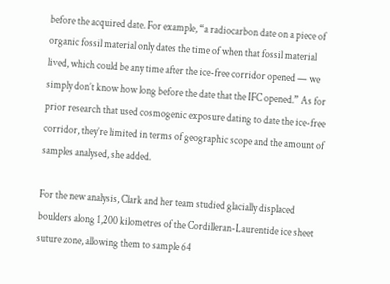before the acquired date. For example, “a radiocarbon date on a piece of organic fossil material only dates the time of when that fossil material lived, which could be any time after the ice-free corridor opened — we simply don’t know how long before the date that the IFC opened.” As for prior research that used cosmogenic exposure dating to date the ice-free corridor, they’re limited in terms of geographic scope and the amount of samples analysed, she added.

For the new analysis, Clark and her team studied glacially displaced boulders along 1,200 kilometres of the Cordilleran-Laurentide ice sheet suture zone, allowing them to sample 64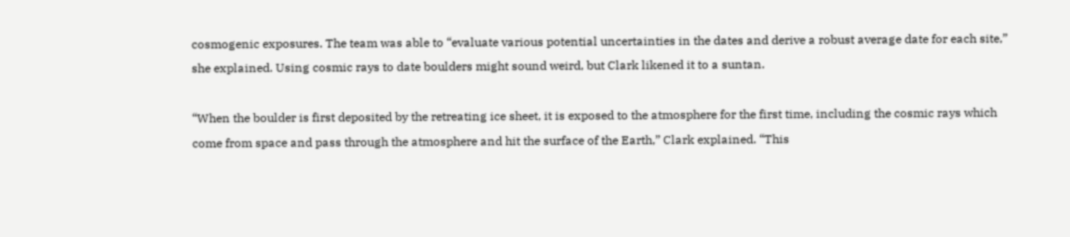cosmogenic exposures. The team was able to “evaluate various potential uncertainties in the dates and derive a robust average date for each site,” she explained. Using cosmic rays to date boulders might sound weird, but Clark likened it to a suntan.

“When the boulder is first deposited by the retreating ice sheet, it is exposed to the atmosphere for the first time, including the cosmic rays which come from space and pass through the atmosphere and hit the surface of the Earth,” Clark explained. “This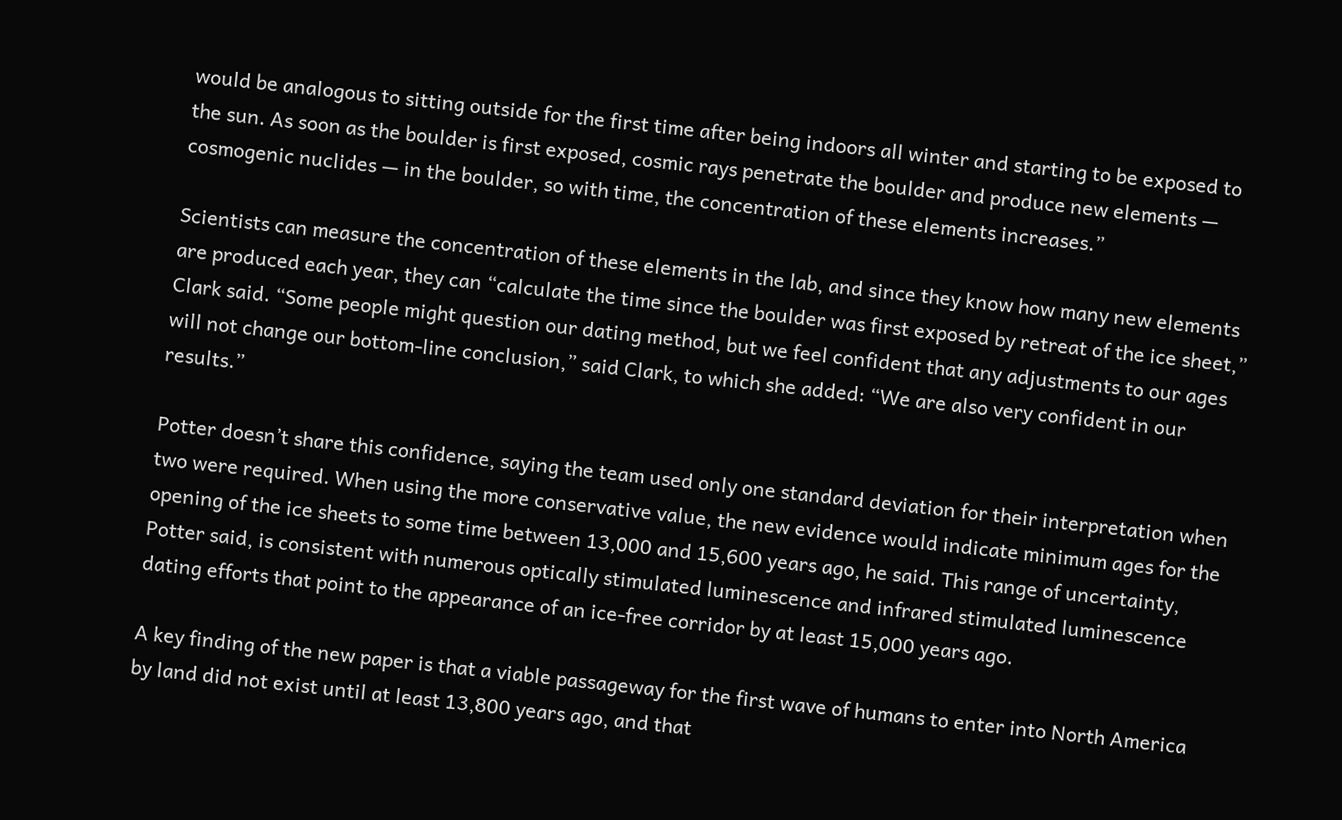would be analogous to sitting outside for the first time after being indoors all winter and starting to be exposed to the sun. As soon as the boulder is first exposed, cosmic rays penetrate the boulder and produce new elements — cosmogenic nuclides — in the boulder, so with time, the concentration of these elements increases.”

Scientists can measure the concentration of these elements in the lab, and since they know how many new elements are produced each year, they can “calculate the time since the boulder was first exposed by retreat of the ice sheet,” Clark said. “Some people might question our dating method, but we feel confident that any adjustments to our ages will not change our bottom-line conclusion,” said Clark, to which she added: “We are also very confident in our results.”

Potter doesn’t share this confidence, saying the team used only one standard deviation for their interpretation when two were required. When using the more conservative value, the new evidence would indicate minimum ages for the opening of the ice sheets to some time between 13,000 and 15,600 years ago, he said. This range of uncertainty, Potter said, is consistent with numerous optically stimulated luminescence and infrared stimulated luminescence dating efforts that point to the appearance of an ice-free corridor by at least 15,000 years ago.

A key finding of the new paper is that a viable passageway for the first wave of humans to enter into North America by land did not exist until at least 13,800 years ago, and that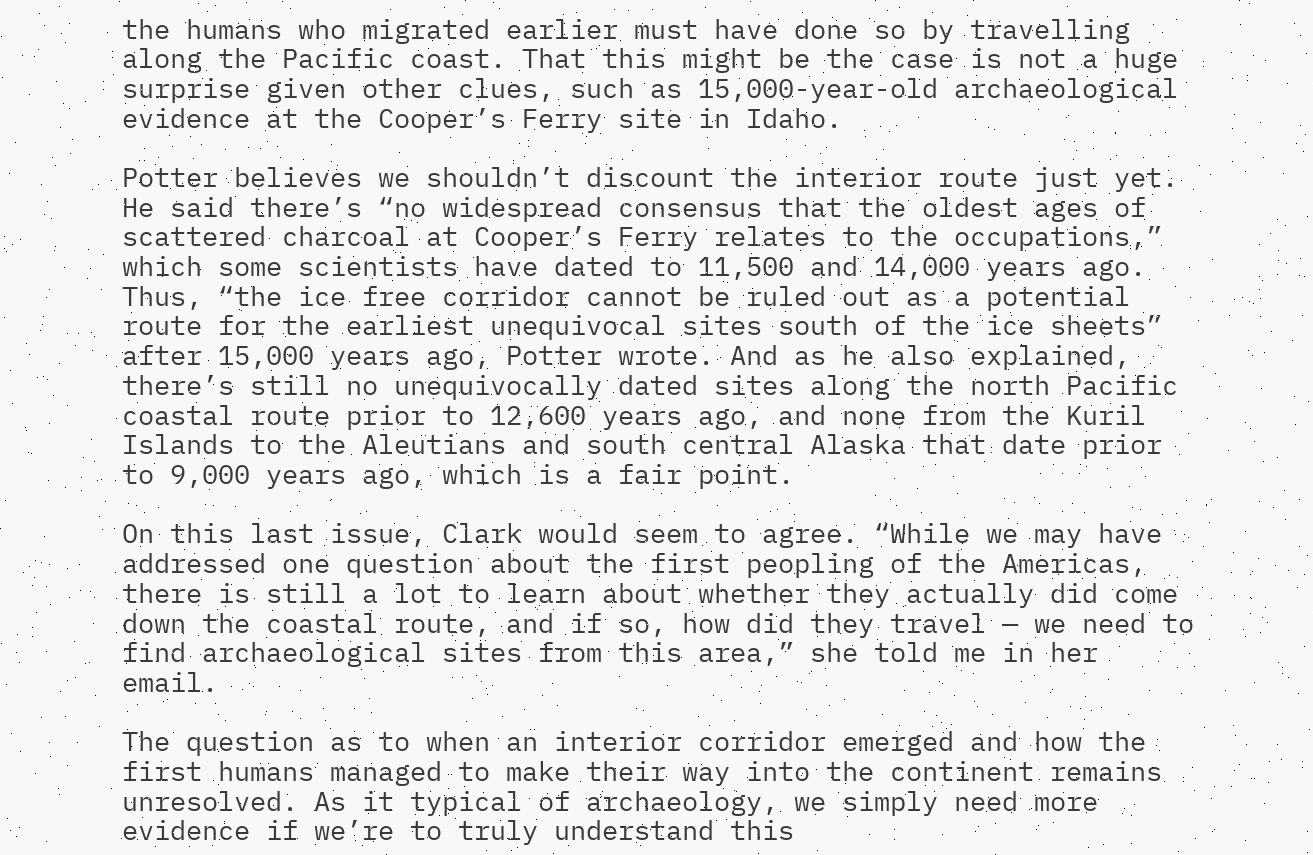the humans who migrated earlier must have done so by travelling along the Pacific coast. That this might be the case is not a huge surprise given other clues, such as 15,000-year-old archaeological evidence at the Cooper’s Ferry site in Idaho.

Potter believes we shouldn’t discount the interior route just yet. He said there’s “no widespread consensus that the oldest ages of scattered charcoal at Cooper’s Ferry relates to the occupations,” which some scientists have dated to 11,500 and 14,000 years ago. Thus, “the ice free corridor cannot be ruled out as a potential route for the earliest unequivocal sites south of the ice sheets” after 15,000 years ago, Potter wrote. And as he also explained, there’s still no unequivocally dated sites along the north Pacific coastal route prior to 12,600 years ago, and none from the Kuril Islands to the Aleutians and south central Alaska that date prior to 9,000 years ago, which is a fair point.

On this last issue, Clark would seem to agree. “While we may have addressed one question about the first peopling of the Americas, there is still a lot to learn about whether they actually did come down the coastal route, and if so, how did they travel — we need to find archaeological sites from this area,” she told me in her email.

The question as to when an interior corridor emerged and how the first humans managed to make their way into the continent remains unresolved. As it typical of archaeology, we simply need more evidence if we’re to truly understand this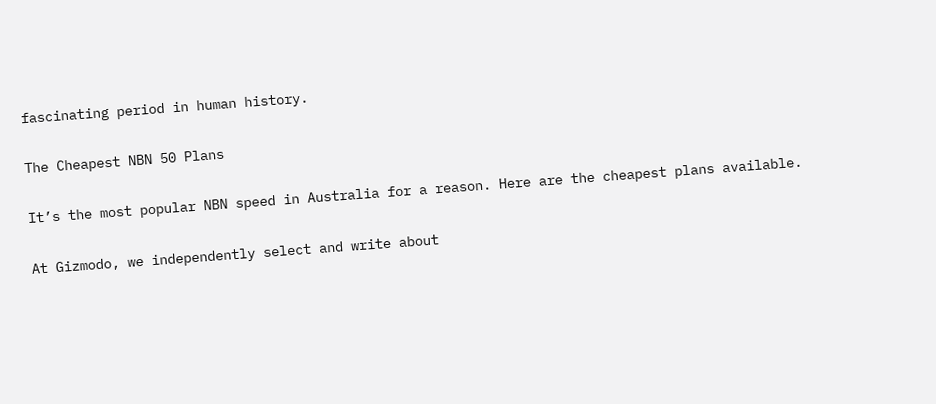fascinating period in human history.

The Cheapest NBN 50 Plans

It’s the most popular NBN speed in Australia for a reason. Here are the cheapest plans available.

At Gizmodo, we independently select and write about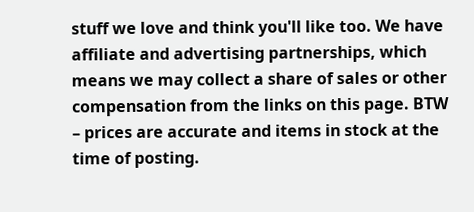stuff we love and think you'll like too. We have affiliate and advertising partnerships, which means we may collect a share of sales or other compensation from the links on this page. BTW – prices are accurate and items in stock at the time of posting.